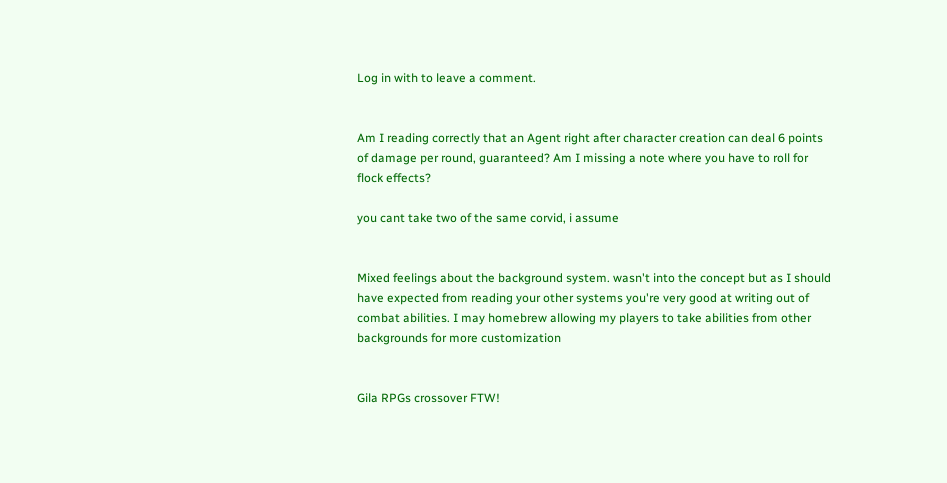Log in with to leave a comment.


Am I reading correctly that an Agent right after character creation can deal 6 points of damage per round, guaranteed? Am I missing a note where you have to roll for flock effects?

you cant take two of the same corvid, i assume


Mixed feelings about the background system. wasn't into the concept but as I should have expected from reading your other systems you're very good at writing out of combat abilities. I may homebrew allowing my players to take abilities from other backgrounds for more customization


Gila RPGs crossover FTW!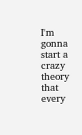I'm gonna start a crazy theory that every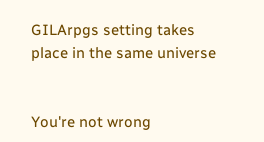GILArpgs setting takes place in the same universe


You're not wrong